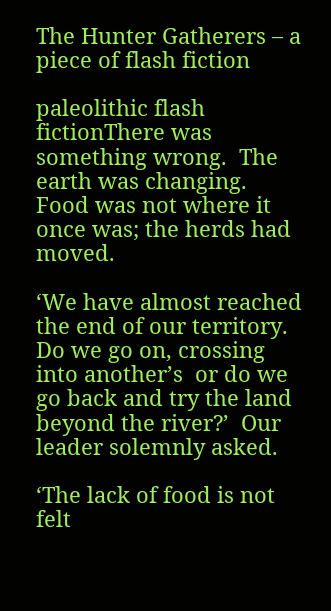The Hunter Gatherers – a piece of flash fiction

paleolithic flash fictionThere was something wrong.  The earth was changing.  Food was not where it once was; the herds had moved.

‘We have almost reached the end of our territory.  Do we go on, crossing into another’s  or do we go back and try the land beyond the river?’  Our leader solemnly asked.

‘The lack of food is not felt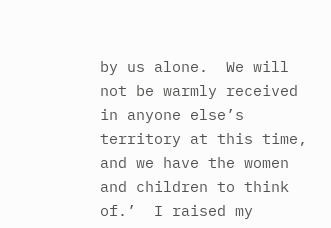by us alone.  We will not be warmly received in anyone else’s territory at this time, and we have the women and children to think of.’  I raised my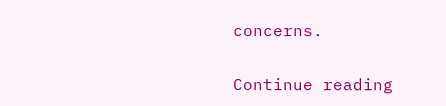concerns.

Continue reading